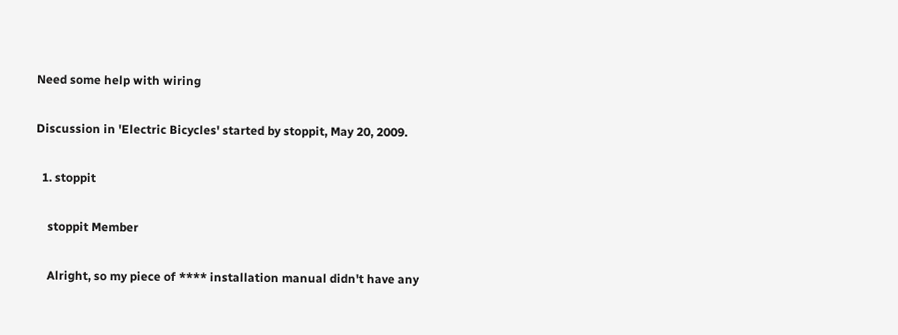Need some help with wiring

Discussion in 'Electric Bicycles' started by stoppit, May 20, 2009.

  1. stoppit

    stoppit Member

    Alright, so my piece of **** installation manual didn't have any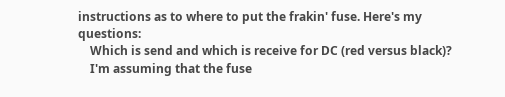instructions as to where to put the frakin' fuse. Here's my questions:
    Which is send and which is receive for DC (red versus black)?
    I'm assuming that the fuse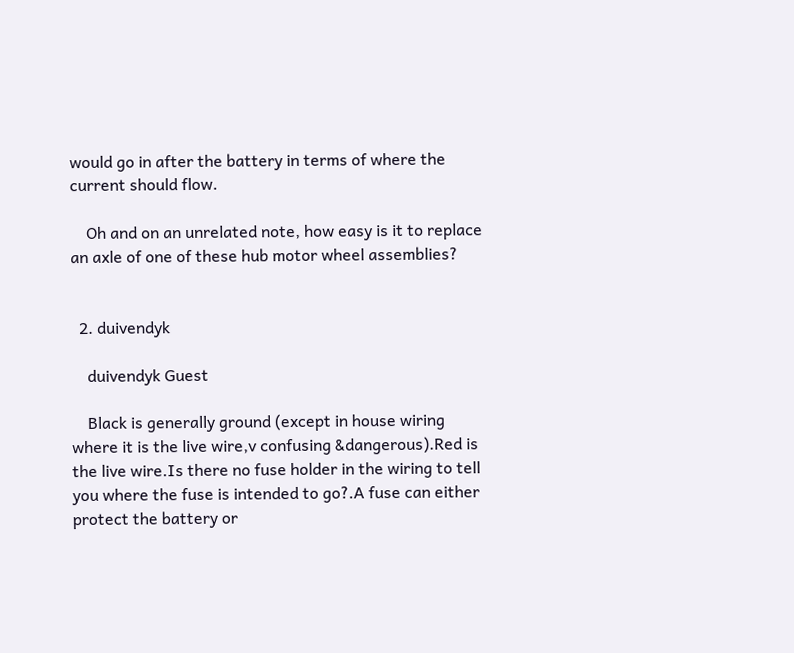would go in after the battery in terms of where the current should flow.

    Oh and on an unrelated note, how easy is it to replace an axle of one of these hub motor wheel assemblies?


  2. duivendyk

    duivendyk Guest

    Black is generally ground (except in house wiring where it is the live wire,v confusing &dangerous).Red is the live wire.Is there no fuse holder in the wiring to tell you where the fuse is intended to go?.A fuse can either protect the battery or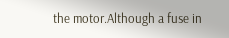the motor.Although a fuse in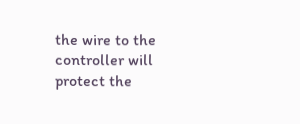the wire to the controller will protect the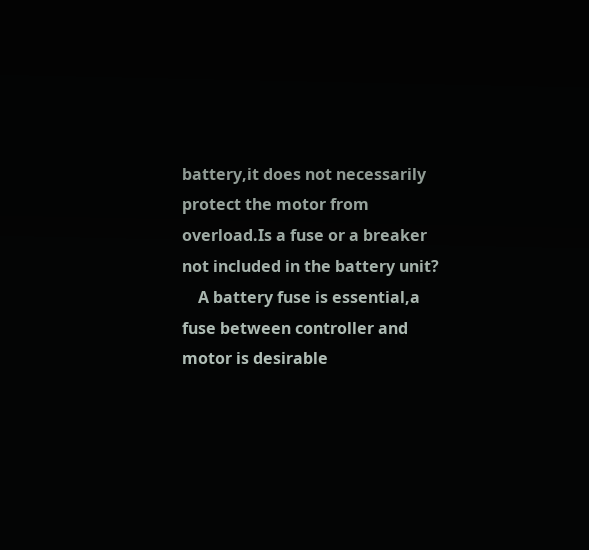battery,it does not necessarily protect the motor from overload.Is a fuse or a breaker not included in the battery unit?
    A battery fuse is essential,a fuse between controller and motor is desirable